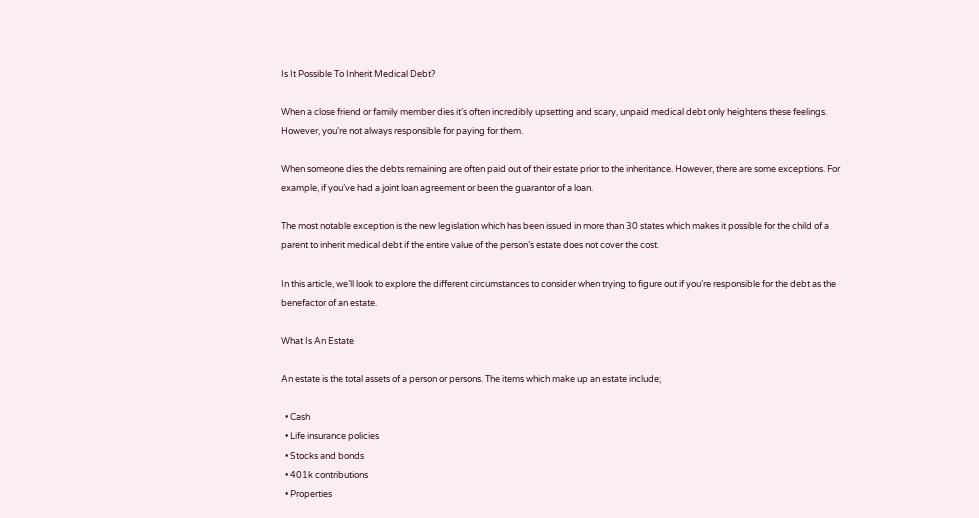Is It Possible To Inherit Medical Debt?

When a close friend or family member dies it’s often incredibly upsetting and scary, unpaid medical debt only heightens these feelings. However, you’re not always responsible for paying for them.

When someone dies the debts remaining are often paid out of their estate prior to the inheritance. However, there are some exceptions. For example, if you’ve had a joint loan agreement or been the guarantor of a loan.

The most notable exception is the new legislation which has been issued in more than 30 states which makes it possible for the child of a parent to inherit medical debt if the entire value of the person’s estate does not cover the cost.

In this article, we’ll look to explore the different circumstances to consider when trying to figure out if you’re responsible for the debt as the benefactor of an estate.

What Is An Estate

An estate is the total assets of a person or persons. The items which make up an estate include;

  • Cash
  • Life insurance policies
  • Stocks and bonds
  • 401k contributions
  • Properties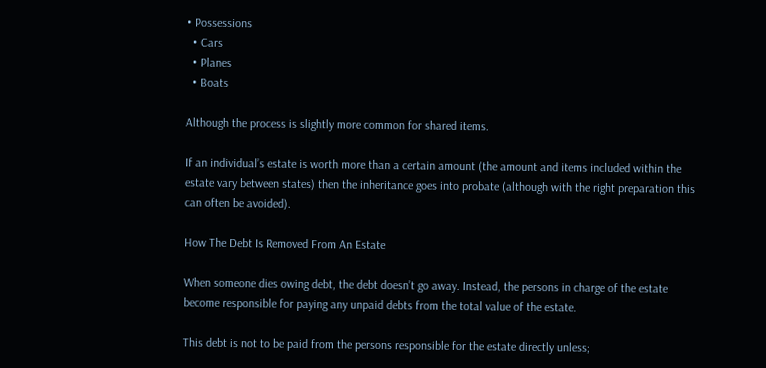• Possessions
  • Cars
  • Planes
  • Boats

Although the process is slightly more common for shared items.

If an individual’s estate is worth more than a certain amount (the amount and items included within the estate vary between states) then the inheritance goes into probate (although with the right preparation this can often be avoided).

How The Debt Is Removed From An Estate

When someone dies owing debt, the debt doesn’t go away. Instead, the persons in charge of the estate become responsible for paying any unpaid debts from the total value of the estate.

This debt is not to be paid from the persons responsible for the estate directly unless;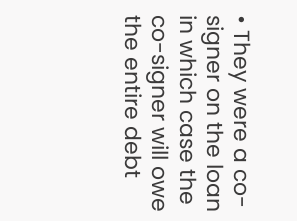• They were a co-signer on the loan in which case the co-signer will owe the entire debt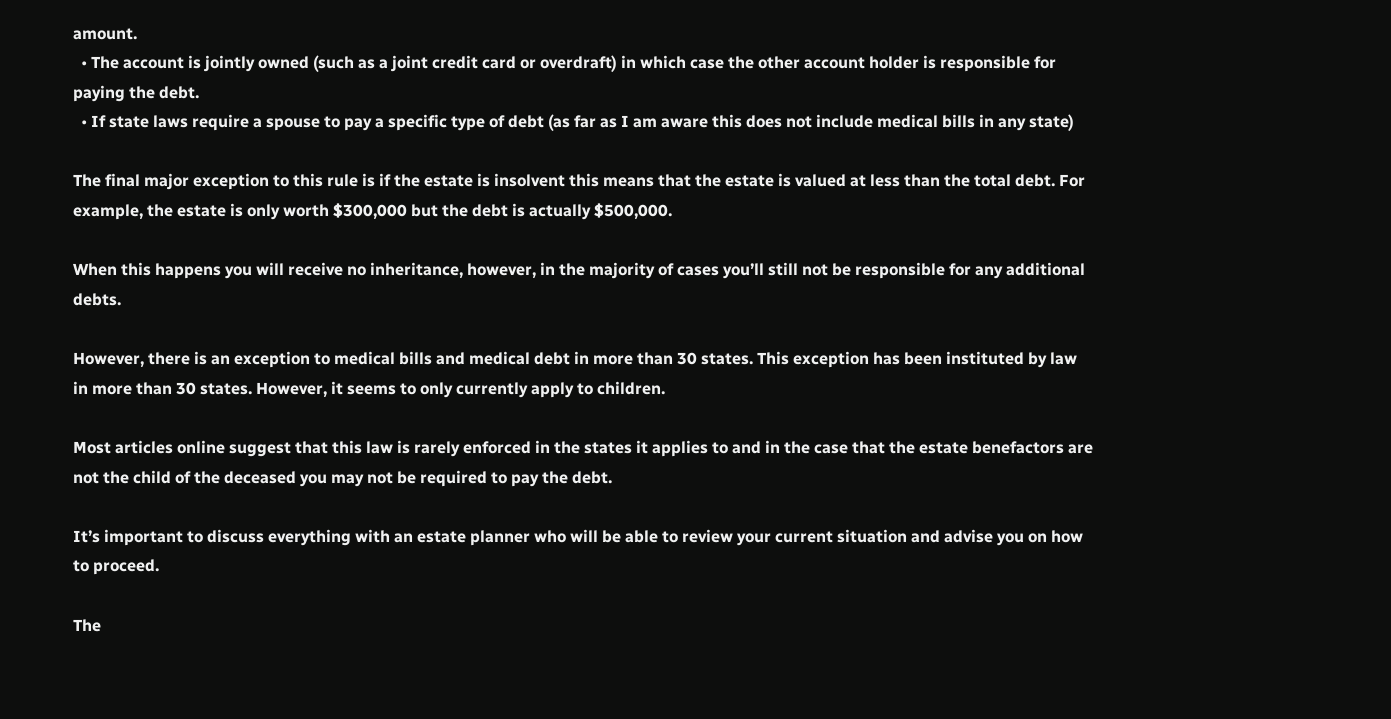amount.
  • The account is jointly owned (such as a joint credit card or overdraft) in which case the other account holder is responsible for paying the debt.
  • If state laws require a spouse to pay a specific type of debt (as far as I am aware this does not include medical bills in any state)

The final major exception to this rule is if the estate is insolvent this means that the estate is valued at less than the total debt. For example, the estate is only worth $300,000 but the debt is actually $500,000.

When this happens you will receive no inheritance, however, in the majority of cases you’ll still not be responsible for any additional debts.

However, there is an exception to medical bills and medical debt in more than 30 states. This exception has been instituted by law in more than 30 states. However, it seems to only currently apply to children.

Most articles online suggest that this law is rarely enforced in the states it applies to and in the case that the estate benefactors are not the child of the deceased you may not be required to pay the debt.

It’s important to discuss everything with an estate planner who will be able to review your current situation and advise you on how to proceed.

The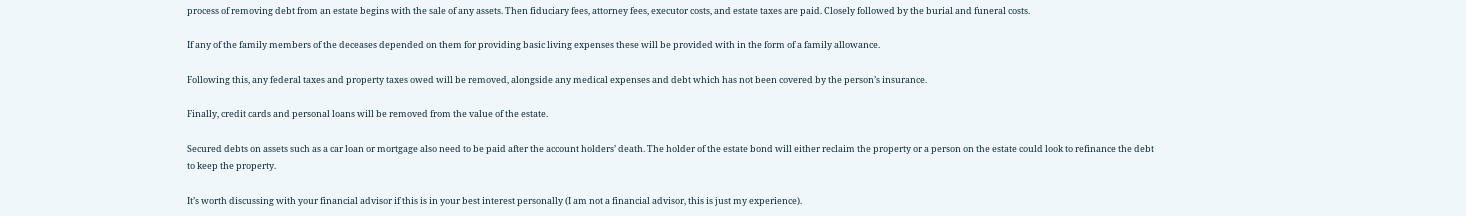process of removing debt from an estate begins with the sale of any assets. Then fiduciary fees, attorney fees, executor costs, and estate taxes are paid. Closely followed by the burial and funeral costs.

If any of the family members of the deceases depended on them for providing basic living expenses these will be provided with in the form of a family allowance.

Following this, any federal taxes and property taxes owed will be removed, alongside any medical expenses and debt which has not been covered by the person’s insurance.

Finally, credit cards and personal loans will be removed from the value of the estate.

Secured debts on assets such as a car loan or mortgage also need to be paid after the account holders’ death. The holder of the estate bond will either reclaim the property or a person on the estate could look to refinance the debt to keep the property.

It’s worth discussing with your financial advisor if this is in your best interest personally (I am not a financial advisor, this is just my experience).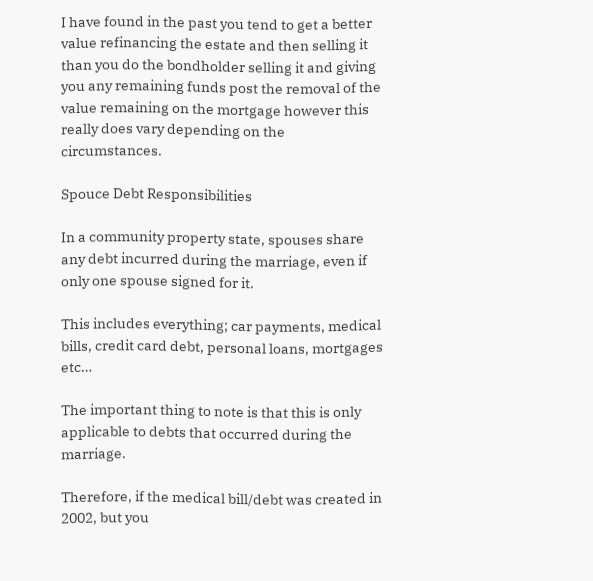I have found in the past you tend to get a better value refinancing the estate and then selling it than you do the bondholder selling it and giving you any remaining funds post the removal of the value remaining on the mortgage however this really does vary depending on the circumstances.

Spouce Debt Responsibilities

In a community property state, spouses share any debt incurred during the marriage, even if only one spouse signed for it.

This includes everything; car payments, medical bills, credit card debt, personal loans, mortgages etc…

The important thing to note is that this is only applicable to debts that occurred during the marriage.

Therefore, if the medical bill/debt was created in 2002, but you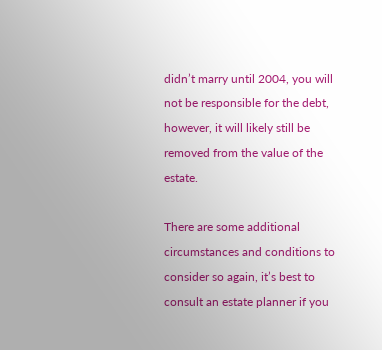didn’t marry until 2004, you will not be responsible for the debt, however, it will likely still be removed from the value of the estate.

There are some additional circumstances and conditions to consider so again, it’s best to consult an estate planner if you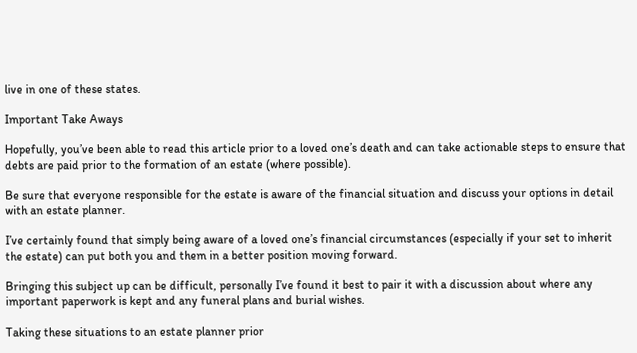live in one of these states.

Important Take Aways

Hopefully, you’ve been able to read this article prior to a loved one’s death and can take actionable steps to ensure that debts are paid prior to the formation of an estate (where possible).

Be sure that everyone responsible for the estate is aware of the financial situation and discuss your options in detail with an estate planner.

I’ve certainly found that simply being aware of a loved one’s financial circumstances (especially if your set to inherit the estate) can put both you and them in a better position moving forward.

Bringing this subject up can be difficult, personally I’ve found it best to pair it with a discussion about where any important paperwork is kept and any funeral plans and burial wishes.

Taking these situations to an estate planner prior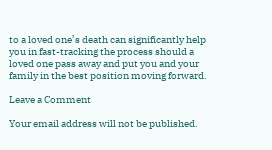to a loved one’s death can significantly help you in fast-tracking the process should a loved one pass away and put you and your family in the best position moving forward.

Leave a Comment

Your email address will not be published.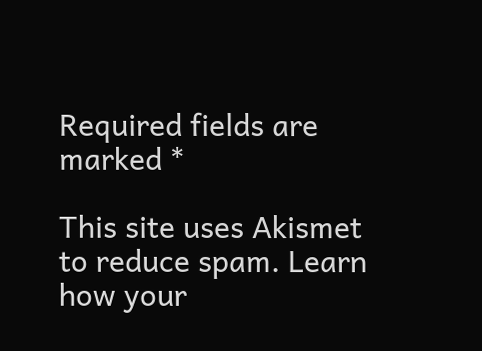Required fields are marked *

This site uses Akismet to reduce spam. Learn how your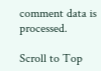comment data is processed.

Scroll to Top